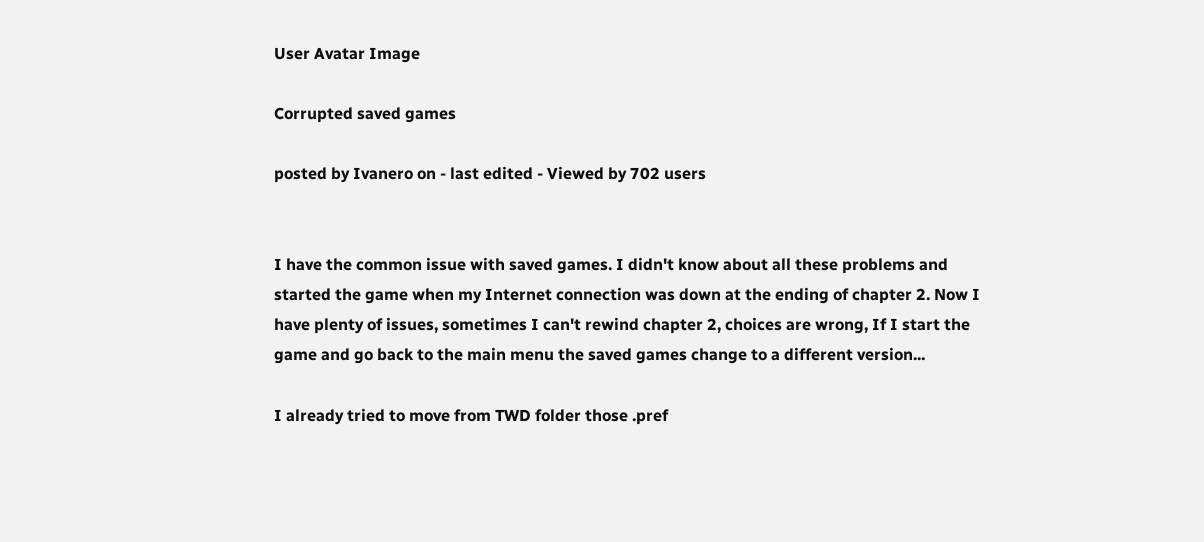User Avatar Image

Corrupted saved games

posted by Ivanero on - last edited - Viewed by 702 users


I have the common issue with saved games. I didn't know about all these problems and started the game when my Internet connection was down at the ending of chapter 2. Now I have plenty of issues, sometimes I can't rewind chapter 2, choices are wrong, If I start the game and go back to the main menu the saved games change to a different version...

I already tried to move from TWD folder those .pref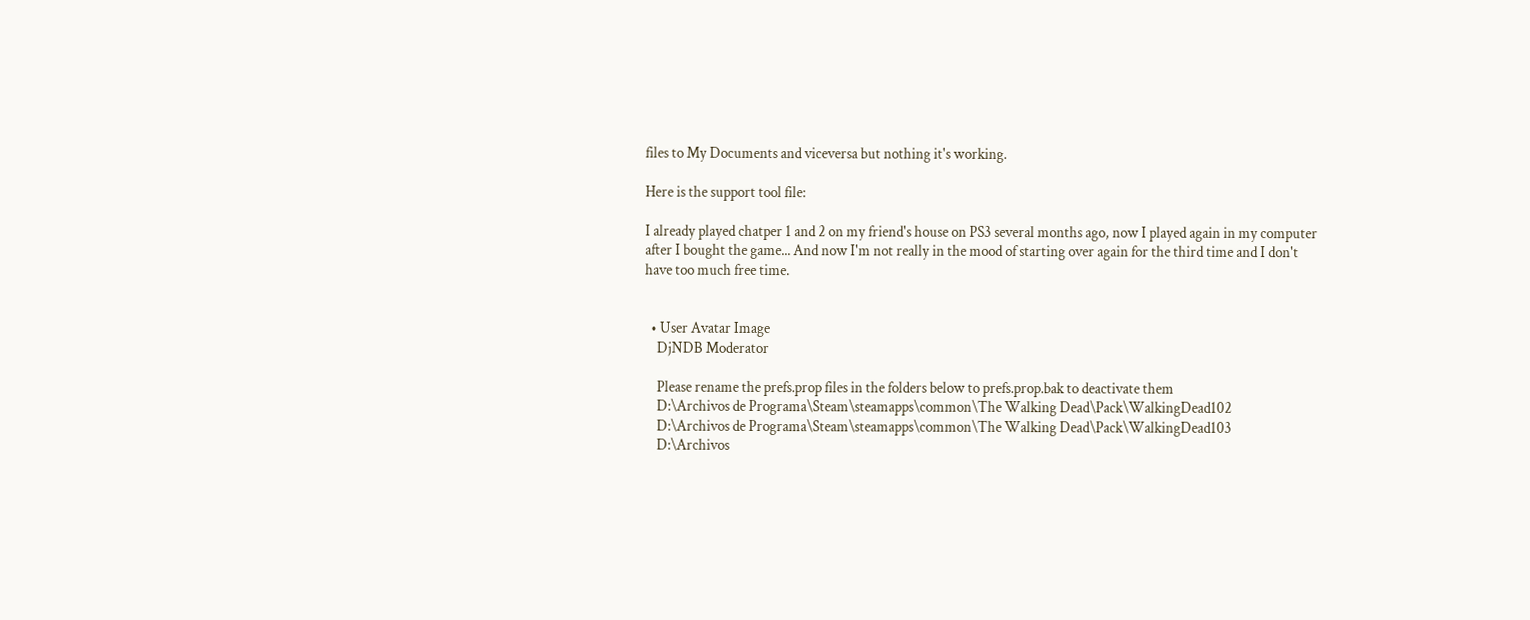files to My Documents and viceversa but nothing it's working.

Here is the support tool file:

I already played chatper 1 and 2 on my friend's house on PS3 several months ago, now I played again in my computer after I bought the game... And now I'm not really in the mood of starting over again for the third time and I don't have too much free time.


  • User Avatar Image
    DjNDB Moderator

    Please rename the prefs.prop files in the folders below to prefs.prop.bak to deactivate them
    D:\Archivos de Programa\Steam\steamapps\common\The Walking Dead\Pack\WalkingDead102
    D:\Archivos de Programa\Steam\steamapps\common\The Walking Dead\Pack\WalkingDead103
    D:\Archivos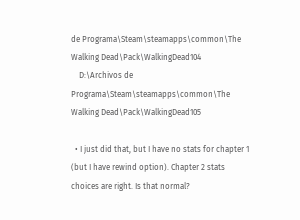de Programa\Steam\steamapps\common\The Walking Dead\Pack\WalkingDead104
    D:\Archivos de Programa\Steam\steamapps\common\The Walking Dead\Pack\WalkingDead105

  • I just did that, but I have no stats for chapter 1 (but I have rewind option). Chapter 2 stats choices are right. Is that normal?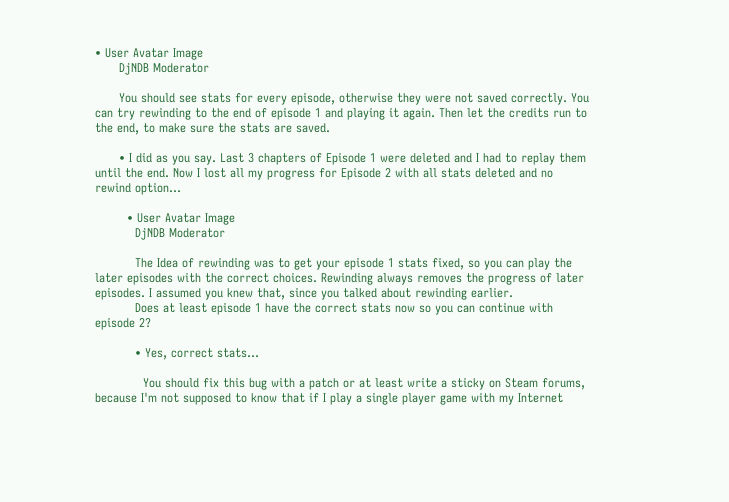• User Avatar Image
      DjNDB Moderator

      You should see stats for every episode, otherwise they were not saved correctly. You can try rewinding to the end of episode 1 and playing it again. Then let the credits run to the end, to make sure the stats are saved.

      • I did as you say. Last 3 chapters of Episode 1 were deleted and I had to replay them until the end. Now I lost all my progress for Episode 2 with all stats deleted and no rewind option...

        • User Avatar Image
          DjNDB Moderator

          The Idea of rewinding was to get your episode 1 stats fixed, so you can play the later episodes with the correct choices. Rewinding always removes the progress of later episodes. I assumed you knew that, since you talked about rewinding earlier.
          Does at least episode 1 have the correct stats now so you can continue with episode 2?

          • Yes, correct stats...

            You should fix this bug with a patch or at least write a sticky on Steam forums, because I'm not supposed to know that if I play a single player game with my Internet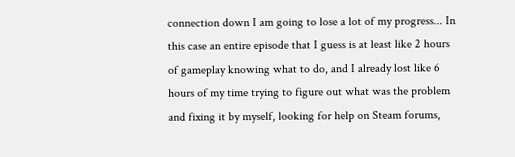connection down I am going to lose a lot of my progress... In this case an entire episode that I guess is at least like 2 hours of gameplay knowing what to do, and I already lost like 6 hours of my time trying to figure out what was the problem and fixing it by myself, looking for help on Steam forums,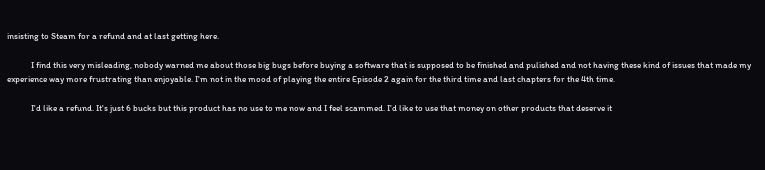insisting to Steam for a refund and at last getting here.

            I find this very misleading, nobody warned me about those big bugs before buying a software that is supposed to be finished and pulished and not having these kind of issues that made my experience way more frustrating than enjoyable. I'm not in the mood of playing the entire Episode 2 again for the third time and last chapters for the 4th time.

            I'd like a refund. It's just 6 bucks but this product has no use to me now and I feel scammed. I'd like to use that money on other products that deserve it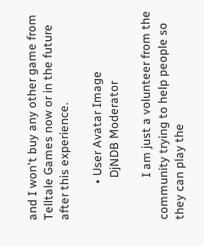and I won't buy any other game from Telltale Games now or in the future after this experience.

            • User Avatar Image
              DjNDB Moderator

              I am just a volunteer from the community trying to help people so they can play the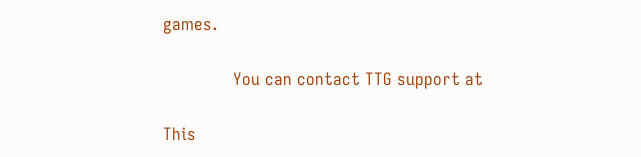games.

              You can contact TTG support at

This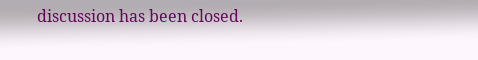discussion has been closed.